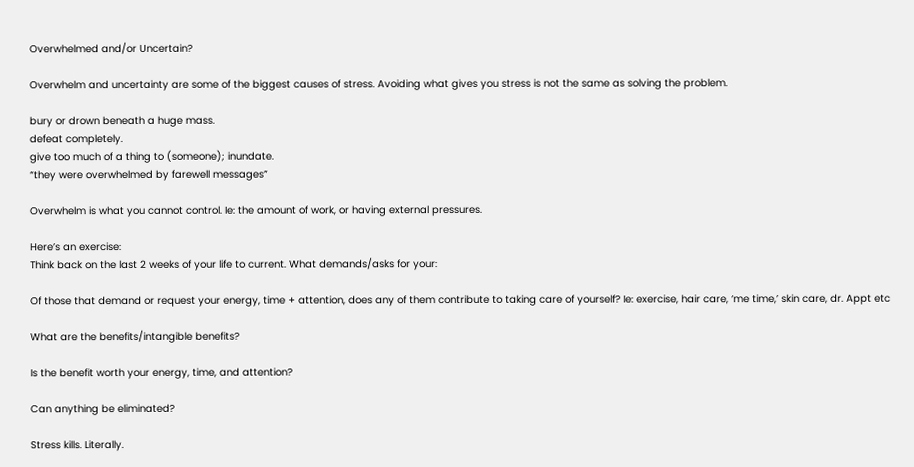Overwhelmed and/or Uncertain?

Overwhelm and uncertainty are some of the biggest causes of stress. Avoiding what gives you stress is not the same as solving the problem.

bury or drown beneath a huge mass.
defeat completely.
give too much of a thing to (someone); inundate.
“they were overwhelmed by farewell messages”

Overwhelm is what you cannot control. Ie: the amount of work, or having external pressures.

Here’s an exercise:
Think back on the last 2 weeks of your life to current. What demands/asks for your:

Of those that demand or request your energy, time + attention, does any of them contribute to taking care of yourself? Ie: exercise, hair care, ‘me time,’ skin care, dr. Appt etc

What are the benefits/intangible benefits?

Is the benefit worth your energy, time, and attention?

Can anything be eliminated?

Stress kills. Literally.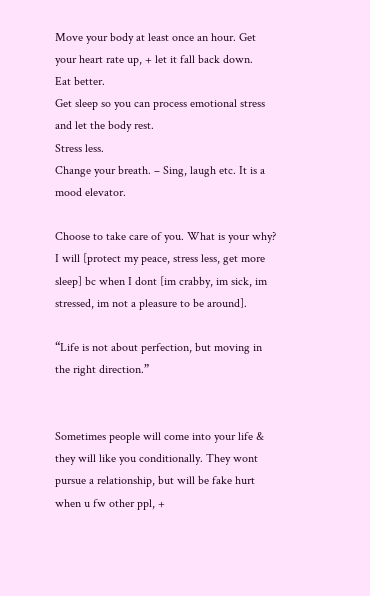Move your body at least once an hour. Get your heart rate up, + let it fall back down.
Eat better.
Get sleep so you can process emotional stress and let the body rest.
Stress less.
Change your breath. – Sing, laugh etc. It is a mood elevator.

Choose to take care of you. What is your why?
I will [protect my peace, stress less, get more sleep] bc when I dont [im crabby, im sick, im stressed, im not a pleasure to be around].

“Life is not about perfection, but moving in the right direction.”


Sometimes people will come into your life & they will like you conditionally. They wont pursue a relationship, but will be fake hurt when u fw other ppl, +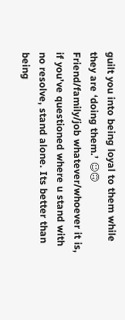guilt you into being loyal to them while they are ‘doing them.’ ☺🙃 Friend/family/job whatever/whoever it is, if you’ve questioned where u stand with no resolve, stand alone. Its better than being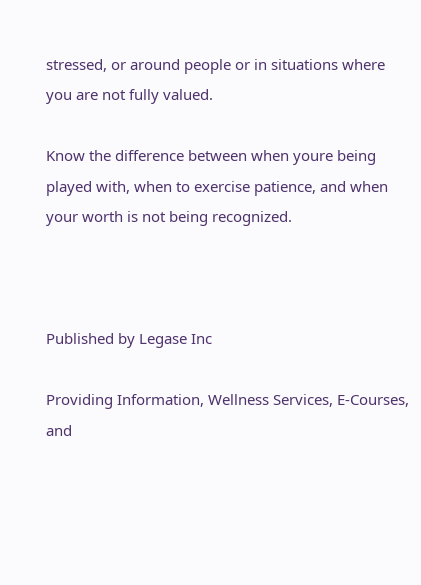stressed, or around people or in situations where you are not fully valued.

Know the difference between when youre being played with, when to exercise patience, and when your worth is not being recognized.



Published by Legase Inc

Providing Information, Wellness Services, E-Courses, and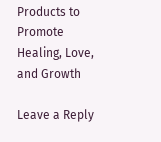Products to Promote Healing, Love, and Growth

Leave a Reply